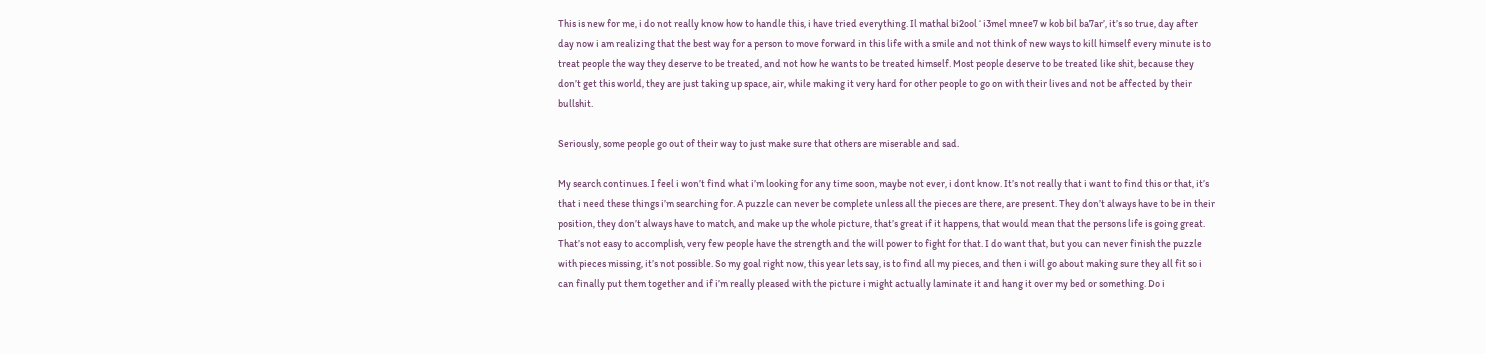This is new for me, i do not really know how to handle this, i have tried everything. Il mathal bi2ool ‘ i3mel mnee7 w kob bil ba7ar’, it’s so true, day after day now i am realizing that the best way for a person to move forward in this life with a smile and not think of new ways to kill himself every minute is to treat people the way they deserve to be treated, and not how he wants to be treated himself. Most people deserve to be treated like shit, because they don’t get this world, they are just taking up space, air, while making it very hard for other people to go on with their lives and not be affected by their bullshit.

Seriously, some people go out of their way to just make sure that others are miserable and sad.

My search continues. I feel i won’t find what i’m looking for any time soon, maybe not ever, i dont know. It’s not really that i want to find this or that, it’s that i need these things i’m searching for. A puzzle can never be complete unless all the pieces are there, are present. They don’t always have to be in their position, they don’t always have to match, and make up the whole picture, that’s great if it happens, that would mean that the persons life is going great. That’s not easy to accomplish, very few people have the strength and the will power to fight for that. I do want that, but you can never finish the puzzle with pieces missing, it’s not possible. So my goal right now, this year lets say, is to find all my pieces, and then i will go about making sure they all fit so i can finally put them together and if i’m really pleased with the picture i might actually laminate it and hang it over my bed or something. Do i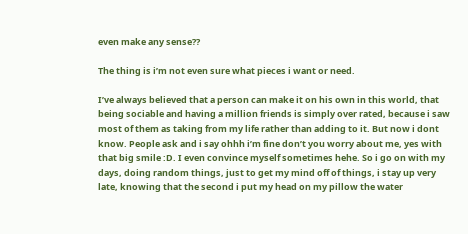even make any sense??

The thing is i’m not even sure what pieces i want or need.

I’ve always believed that a person can make it on his own in this world, that being sociable and having a million friends is simply over rated, because i saw most of them as taking from my life rather than adding to it. But now i dont know. People ask and i say ohhh i’m fine don’t you worry about me, yes with that big smile :D. I even convince myself sometimes hehe. So i go on with my days, doing random things, just to get my mind off of things, i stay up very late, knowing that the second i put my head on my pillow the water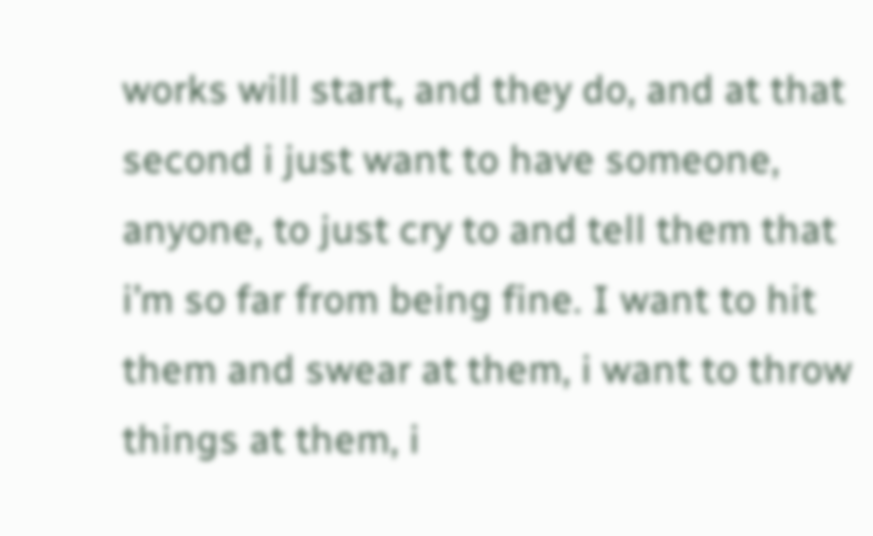works will start, and they do, and at that second i just want to have someone, anyone, to just cry to and tell them that i’m so far from being fine. I want to hit them and swear at them, i want to throw things at them, i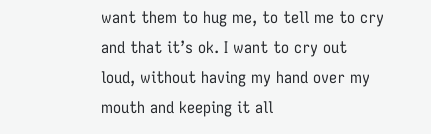want them to hug me, to tell me to cry and that it’s ok. I want to cry out loud, without having my hand over my mouth and keeping it all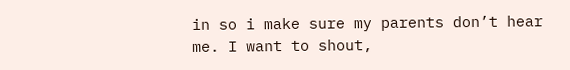in so i make sure my parents don’t hear me. I want to shout,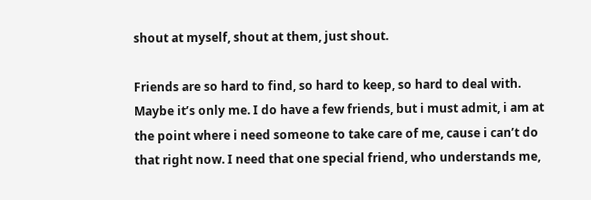shout at myself, shout at them, just shout.

Friends are so hard to find, so hard to keep, so hard to deal with. Maybe it’s only me. I do have a few friends, but i must admit, i am at the point where i need someone to take care of me, cause i can’t do that right now. I need that one special friend, who understands me,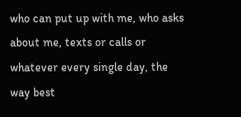who can put up with me, who asks about me, texts or calls or whatever every single day, the way best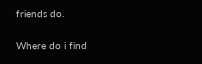friends do.

Where do i find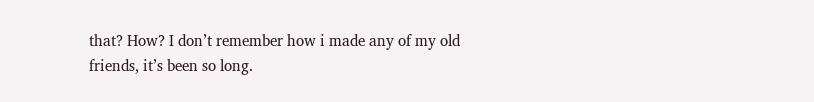that? How? I don’t remember how i made any of my old friends, it’s been so long.